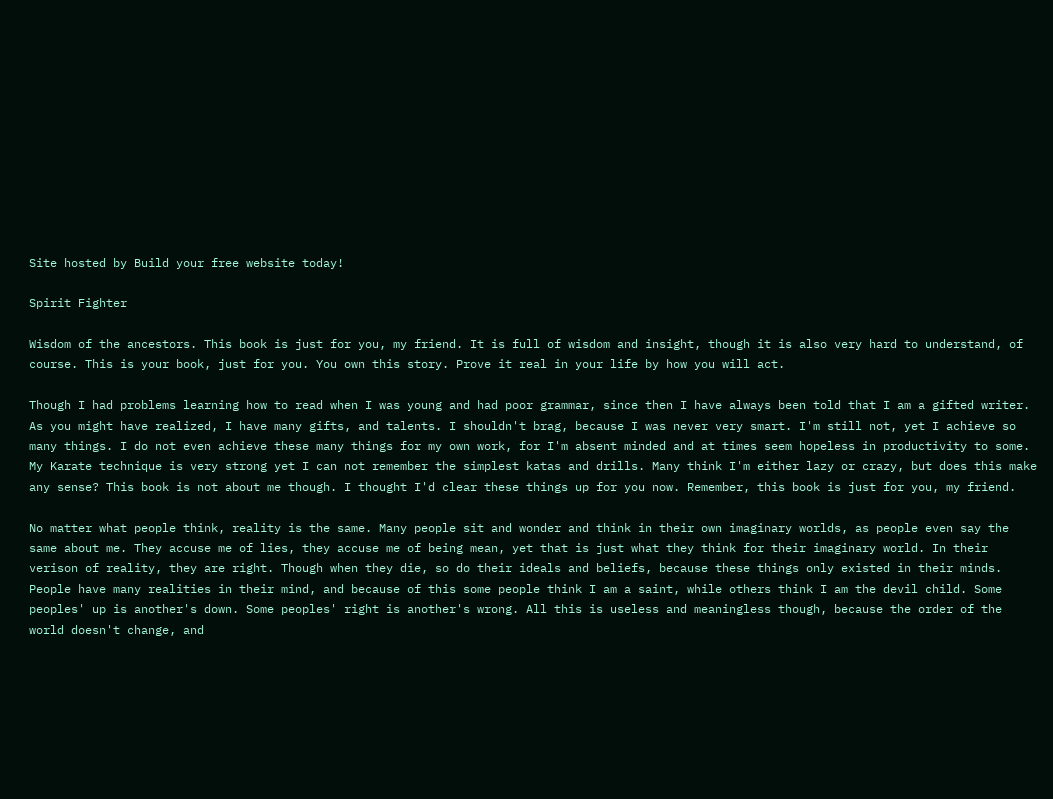Site hosted by Build your free website today!

Spirit Fighter

Wisdom of the ancestors. This book is just for you, my friend. It is full of wisdom and insight, though it is also very hard to understand, of course. This is your book, just for you. You own this story. Prove it real in your life by how you will act.

Though I had problems learning how to read when I was young and had poor grammar, since then I have always been told that I am a gifted writer. As you might have realized, I have many gifts, and talents. I shouldn't brag, because I was never very smart. I'm still not, yet I achieve so many things. I do not even achieve these many things for my own work, for I'm absent minded and at times seem hopeless in productivity to some. My Karate technique is very strong yet I can not remember the simplest katas and drills. Many think I'm either lazy or crazy, but does this make any sense? This book is not about me though. I thought I'd clear these things up for you now. Remember, this book is just for you, my friend.

No matter what people think, reality is the same. Many people sit and wonder and think in their own imaginary worlds, as people even say the same about me. They accuse me of lies, they accuse me of being mean, yet that is just what they think for their imaginary world. In their verison of reality, they are right. Though when they die, so do their ideals and beliefs, because these things only existed in their minds. People have many realities in their mind, and because of this some people think I am a saint, while others think I am the devil child. Some peoples' up is another's down. Some peoples' right is another's wrong. All this is useless and meaningless though, because the order of the world doesn't change, and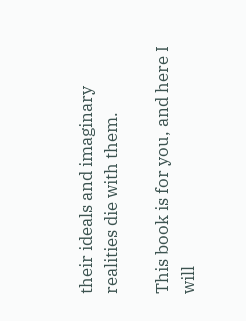their ideals and imaginary realities die with them.

This book is for you, and here I will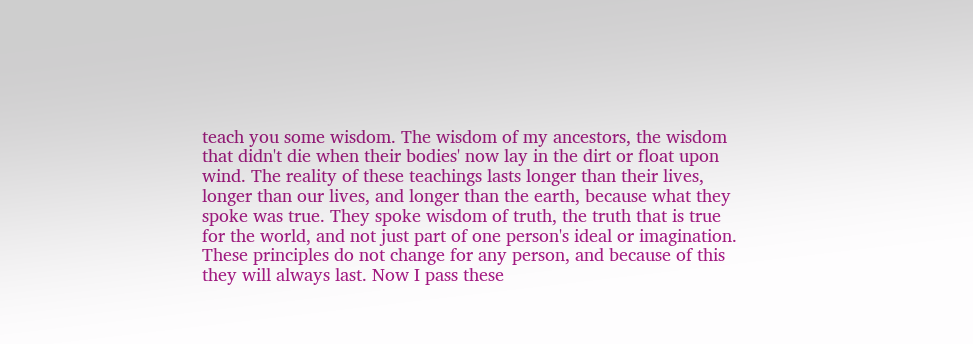teach you some wisdom. The wisdom of my ancestors, the wisdom that didn't die when their bodies' now lay in the dirt or float upon wind. The reality of these teachings lasts longer than their lives, longer than our lives, and longer than the earth, because what they spoke was true. They spoke wisdom of truth, the truth that is true for the world, and not just part of one person's ideal or imagination. These principles do not change for any person, and because of this they will always last. Now I pass these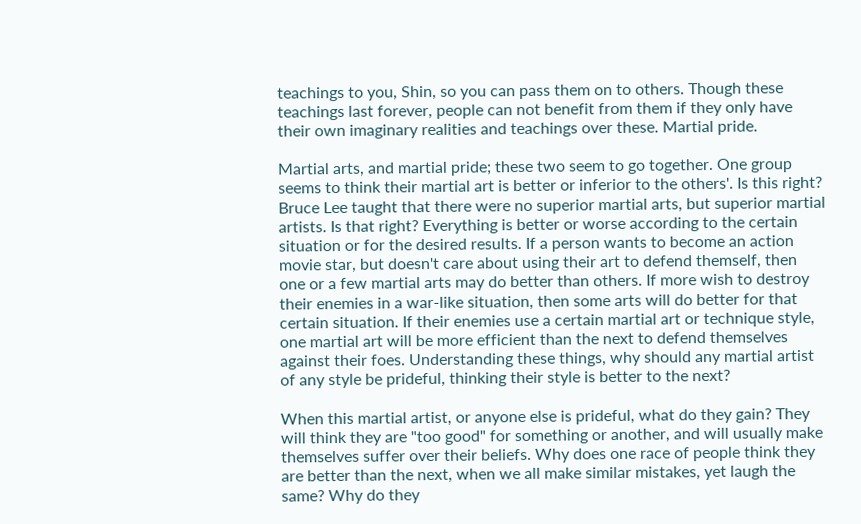teachings to you, Shin, so you can pass them on to others. Though these teachings last forever, people can not benefit from them if they only have their own imaginary realities and teachings over these. Martial pride.

Martial arts, and martial pride; these two seem to go together. One group seems to think their martial art is better or inferior to the others'. Is this right? Bruce Lee taught that there were no superior martial arts, but superior martial artists. Is that right? Everything is better or worse according to the certain situation or for the desired results. If a person wants to become an action movie star, but doesn't care about using their art to defend themself, then one or a few martial arts may do better than others. If more wish to destroy their enemies in a war-like situation, then some arts will do better for that certain situation. If their enemies use a certain martial art or technique style, one martial art will be more efficient than the next to defend themselves against their foes. Understanding these things, why should any martial artist of any style be prideful, thinking their style is better to the next?

When this martial artist, or anyone else is prideful, what do they gain? They will think they are "too good" for something or another, and will usually make themselves suffer over their beliefs. Why does one race of people think they are better than the next, when we all make similar mistakes, yet laugh the same? Why do they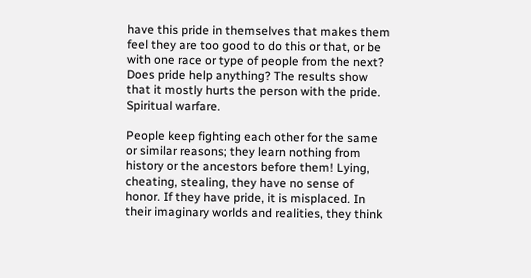have this pride in themselves that makes them feel they are too good to do this or that, or be with one race or type of people from the next? Does pride help anything? The results show that it mostly hurts the person with the pride. Spiritual warfare.

People keep fighting each other for the same or similar reasons; they learn nothing from history or the ancestors before them! Lying, cheating, stealing, they have no sense of honor. If they have pride, it is misplaced. In their imaginary worlds and realities, they think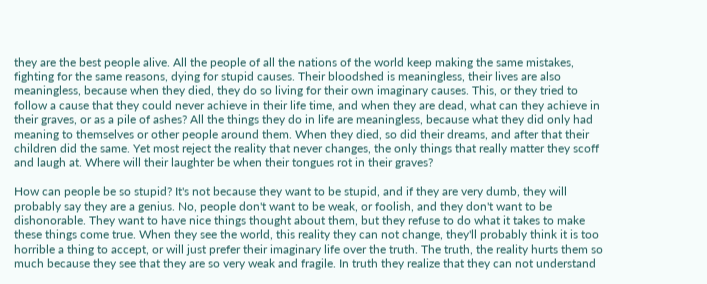they are the best people alive. All the people of all the nations of the world keep making the same mistakes, fighting for the same reasons, dying for stupid causes. Their bloodshed is meaningless, their lives are also meaningless, because when they died, they do so living for their own imaginary causes. This, or they tried to follow a cause that they could never achieve in their life time, and when they are dead, what can they achieve in their graves, or as a pile of ashes? All the things they do in life are meaningless, because what they did only had meaning to themselves or other people around them. When they died, so did their dreams, and after that their children did the same. Yet most reject the reality that never changes, the only things that really matter they scoff and laugh at. Where will their laughter be when their tongues rot in their graves?

How can people be so stupid? It's not because they want to be stupid, and if they are very dumb, they will probably say they are a genius. No, people don't want to be weak, or foolish, and they don't want to be dishonorable. They want to have nice things thought about them, but they refuse to do what it takes to make these things come true. When they see the world, this reality they can not change, they'll probably think it is too horrible a thing to accept, or will just prefer their imaginary life over the truth. The truth, the reality hurts them so much because they see that they are so very weak and fragile. In truth they realize that they can not understand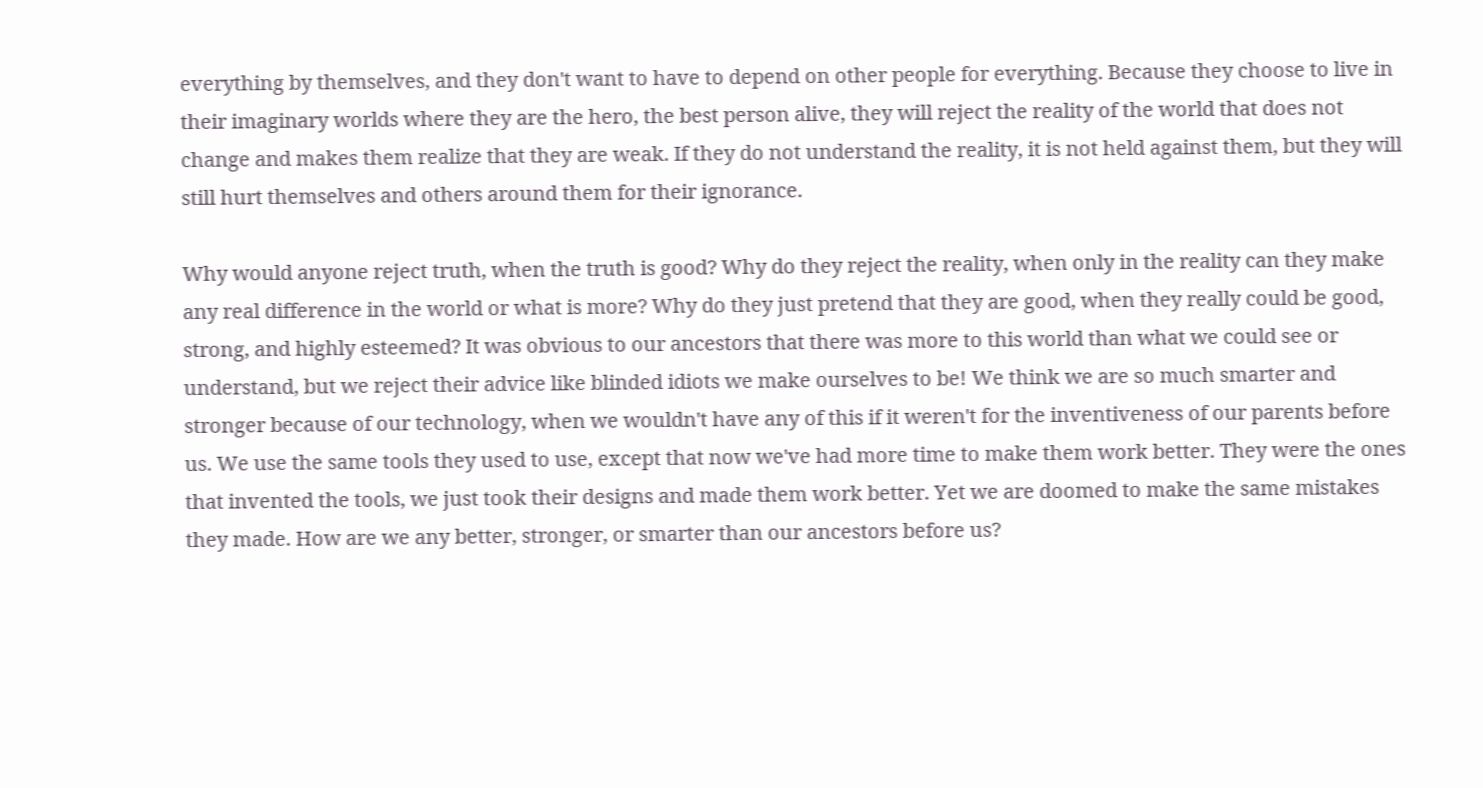everything by themselves, and they don't want to have to depend on other people for everything. Because they choose to live in their imaginary worlds where they are the hero, the best person alive, they will reject the reality of the world that does not change and makes them realize that they are weak. If they do not understand the reality, it is not held against them, but they will still hurt themselves and others around them for their ignorance.

Why would anyone reject truth, when the truth is good? Why do they reject the reality, when only in the reality can they make any real difference in the world or what is more? Why do they just pretend that they are good, when they really could be good, strong, and highly esteemed? It was obvious to our ancestors that there was more to this world than what we could see or understand, but we reject their advice like blinded idiots we make ourselves to be! We think we are so much smarter and stronger because of our technology, when we wouldn't have any of this if it weren't for the inventiveness of our parents before us. We use the same tools they used to use, except that now we've had more time to make them work better. They were the ones that invented the tools, we just took their designs and made them work better. Yet we are doomed to make the same mistakes they made. How are we any better, stronger, or smarter than our ancestors before us?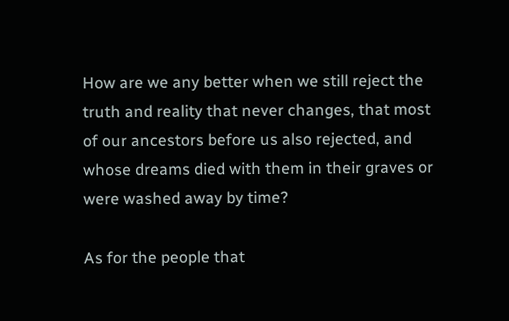How are we any better when we still reject the truth and reality that never changes, that most of our ancestors before us also rejected, and whose dreams died with them in their graves or were washed away by time?

As for the people that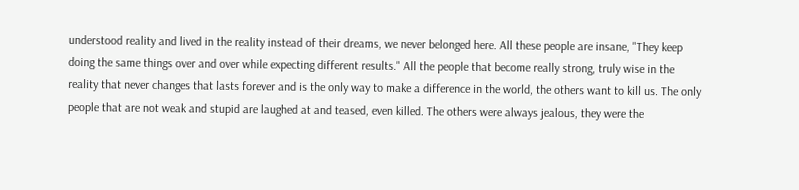understood reality and lived in the reality instead of their dreams, we never belonged here. All these people are insane, "They keep doing the same things over and over while expecting different results." All the people that become really strong, truly wise in the reality that never changes that lasts forever and is the only way to make a difference in the world, the others want to kill us. The only people that are not weak and stupid are laughed at and teased, even killed. The others were always jealous, they were the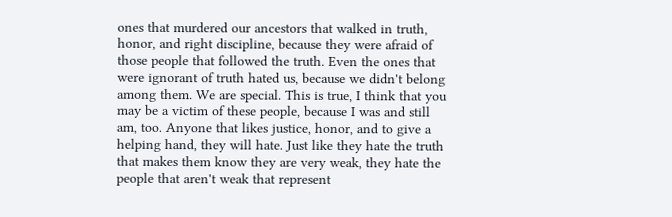ones that murdered our ancestors that walked in truth, honor, and right discipline, because they were afraid of those people that followed the truth. Even the ones that were ignorant of truth hated us, because we didn't belong among them. We are special. This is true, I think that you may be a victim of these people, because I was and still am, too. Anyone that likes justice, honor, and to give a helping hand, they will hate. Just like they hate the truth that makes them know they are very weak, they hate the people that aren't weak that represent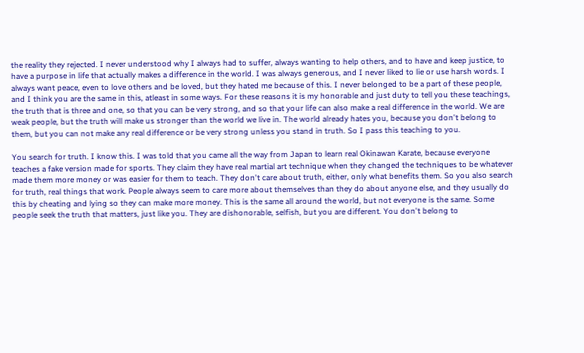the reality they rejected. I never understood why I always had to suffer, always wanting to help others, and to have and keep justice, to have a purpose in life that actually makes a difference in the world. I was always generous, and I never liked to lie or use harsh words. I always want peace, even to love others and be loved, but they hated me because of this. I never belonged to be a part of these people, and I think you are the same in this, atleast in some ways. For these reasons it is my honorable and just duty to tell you these teachings, the truth that is three and one, so that you can be very strong, and so that your life can also make a real difference in the world. We are weak people, but the truth will make us stronger than the world we live in. The world already hates you, because you don't belong to them, but you can not make any real difference or be very strong unless you stand in truth. So I pass this teaching to you.

You search for truth. I know this. I was told that you came all the way from Japan to learn real Okinawan Karate, because everyone teaches a fake version made for sports. They claim they have real martial art technique when they changed the techniques to be whatever made them more money or was easier for them to teach. They don't care about truth, either, only what benefits them. So you also search for truth, real things that work. People always seem to care more about themselves than they do about anyone else, and they usually do this by cheating and lying so they can make more money. This is the same all around the world, but not everyone is the same. Some people seek the truth that matters, just like you. They are dishonorable, selfish, but you are different. You don't belong to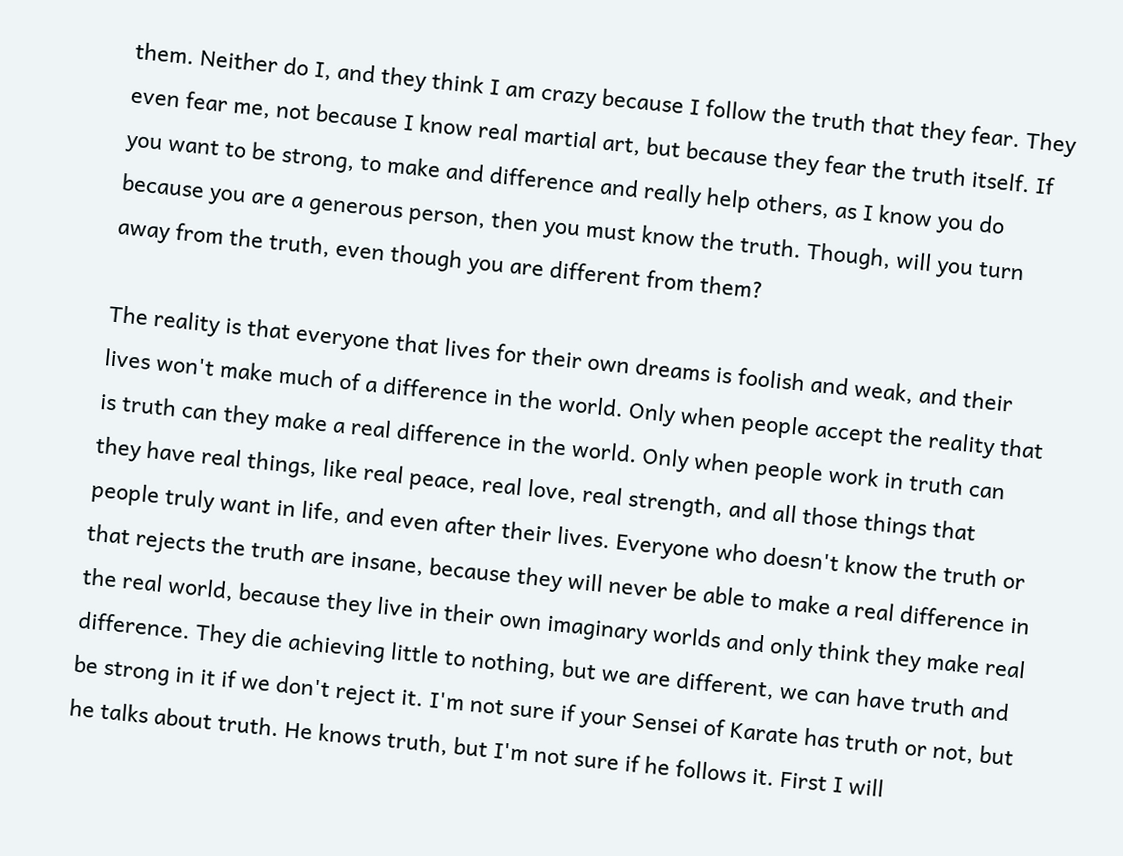them. Neither do I, and they think I am crazy because I follow the truth that they fear. They even fear me, not because I know real martial art, but because they fear the truth itself. If you want to be strong, to make and difference and really help others, as I know you do because you are a generous person, then you must know the truth. Though, will you turn away from the truth, even though you are different from them?

The reality is that everyone that lives for their own dreams is foolish and weak, and their lives won't make much of a difference in the world. Only when people accept the reality that is truth can they make a real difference in the world. Only when people work in truth can they have real things, like real peace, real love, real strength, and all those things that people truly want in life, and even after their lives. Everyone who doesn't know the truth or that rejects the truth are insane, because they will never be able to make a real difference in the real world, because they live in their own imaginary worlds and only think they make real difference. They die achieving little to nothing, but we are different, we can have truth and be strong in it if we don't reject it. I'm not sure if your Sensei of Karate has truth or not, but he talks about truth. He knows truth, but I'm not sure if he follows it. First I will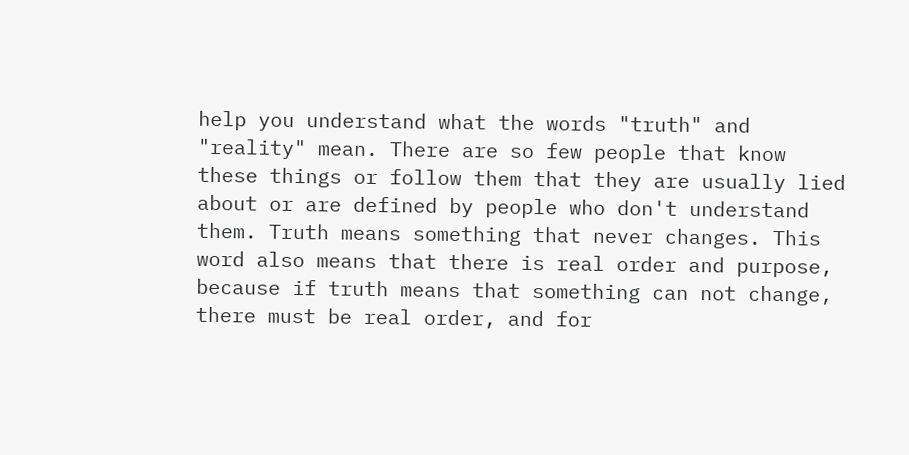help you understand what the words "truth" and "reality" mean. There are so few people that know these things or follow them that they are usually lied about or are defined by people who don't understand them. Truth means something that never changes. This word also means that there is real order and purpose, because if truth means that something can not change, there must be real order, and for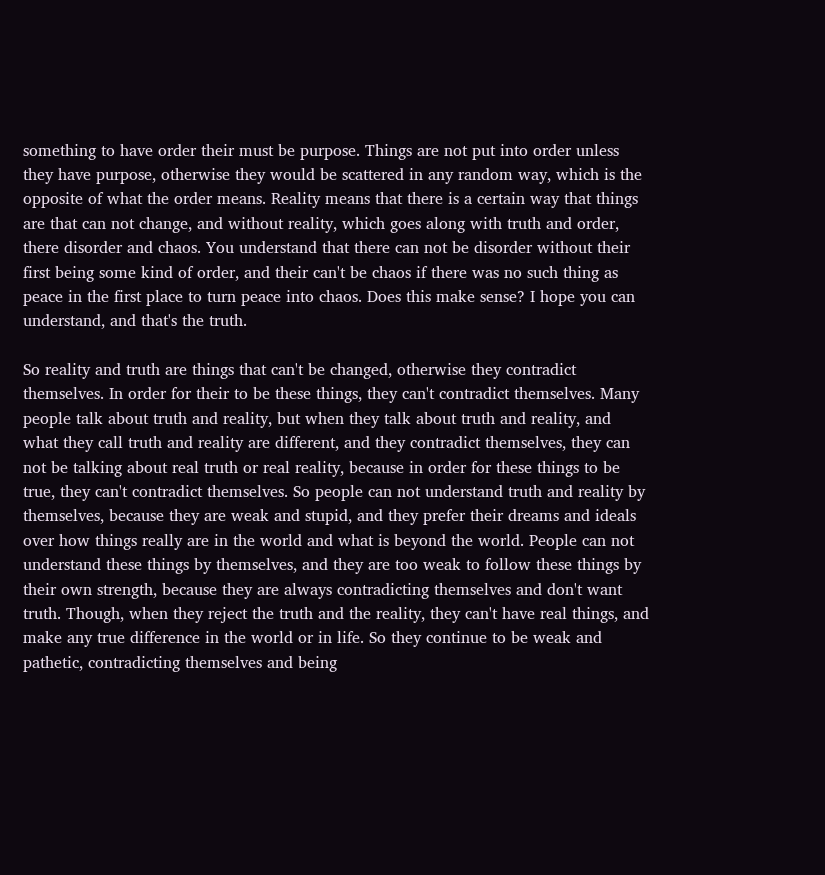something to have order their must be purpose. Things are not put into order unless they have purpose, otherwise they would be scattered in any random way, which is the opposite of what the order means. Reality means that there is a certain way that things are that can not change, and without reality, which goes along with truth and order, there disorder and chaos. You understand that there can not be disorder without their first being some kind of order, and their can't be chaos if there was no such thing as peace in the first place to turn peace into chaos. Does this make sense? I hope you can understand, and that's the truth.

So reality and truth are things that can't be changed, otherwise they contradict themselves. In order for their to be these things, they can't contradict themselves. Many people talk about truth and reality, but when they talk about truth and reality, and what they call truth and reality are different, and they contradict themselves, they can not be talking about real truth or real reality, because in order for these things to be true, they can't contradict themselves. So people can not understand truth and reality by themselves, because they are weak and stupid, and they prefer their dreams and ideals over how things really are in the world and what is beyond the world. People can not understand these things by themselves, and they are too weak to follow these things by their own strength, because they are always contradicting themselves and don't want truth. Though, when they reject the truth and the reality, they can't have real things, and make any true difference in the world or in life. So they continue to be weak and pathetic, contradicting themselves and being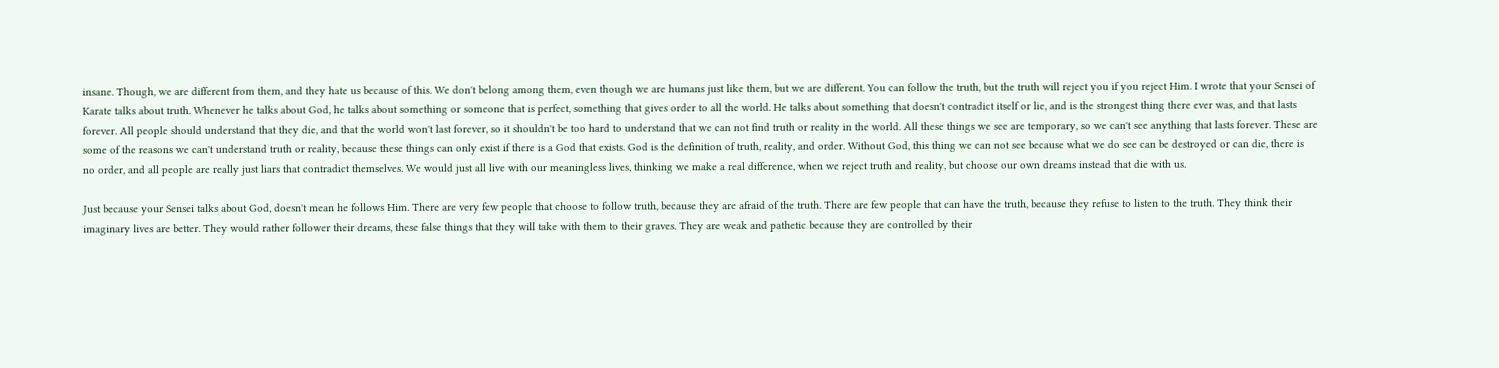insane. Though, we are different from them, and they hate us because of this. We don't belong among them, even though we are humans just like them, but we are different. You can follow the truth, but the truth will reject you if you reject Him. I wrote that your Sensei of Karate talks about truth. Whenever he talks about God, he talks about something or someone that is perfect, something that gives order to all the world. He talks about something that doesn't contradict itself or lie, and is the strongest thing there ever was, and that lasts forever. All people should understand that they die, and that the world won't last forever, so it shouldn't be too hard to understand that we can not find truth or reality in the world. All these things we see are temporary, so we can't see anything that lasts forever. These are some of the reasons we can't understand truth or reality, because these things can only exist if there is a God that exists. God is the definition of truth, reality, and order. Without God, this thing we can not see because what we do see can be destroyed or can die, there is no order, and all people are really just liars that contradict themselves. We would just all live with our meaningless lives, thinking we make a real difference, when we reject truth and reality, but choose our own dreams instead that die with us.

Just because your Sensei talks about God, doesn't mean he follows Him. There are very few people that choose to follow truth, because they are afraid of the truth. There are few people that can have the truth, because they refuse to listen to the truth. They think their imaginary lives are better. They would rather follower their dreams, these false things that they will take with them to their graves. They are weak and pathetic because they are controlled by their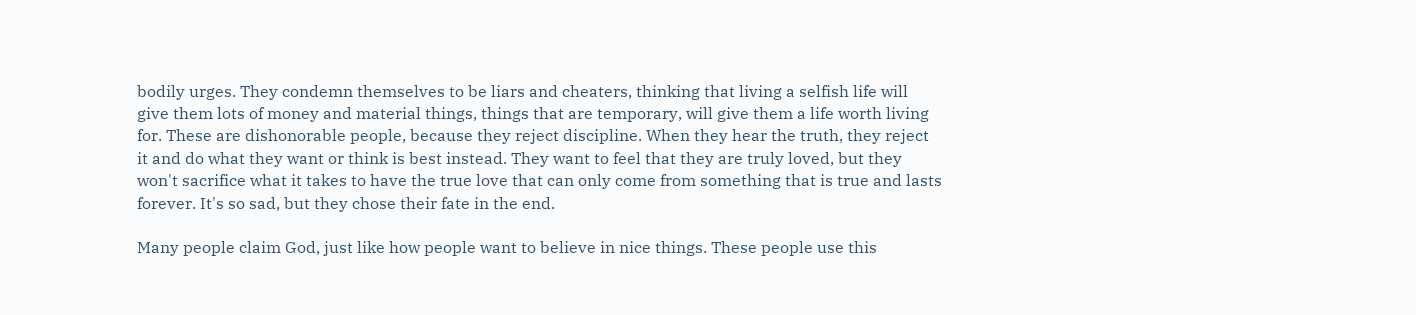bodily urges. They condemn themselves to be liars and cheaters, thinking that living a selfish life will give them lots of money and material things, things that are temporary, will give them a life worth living for. These are dishonorable people, because they reject discipline. When they hear the truth, they reject it and do what they want or think is best instead. They want to feel that they are truly loved, but they won't sacrifice what it takes to have the true love that can only come from something that is true and lasts forever. It's so sad, but they chose their fate in the end.

Many people claim God, just like how people want to believe in nice things. These people use this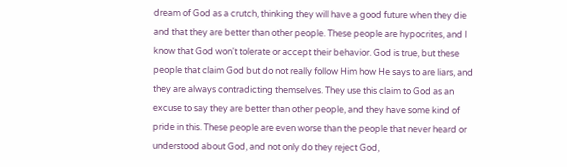dream of God as a crutch, thinking they will have a good future when they die and that they are better than other people. These people are hypocrites, and I know that God won't tolerate or accept their behavior. God is true, but these people that claim God but do not really follow Him how He says to are liars, and they are always contradicting themselves. They use this claim to God as an excuse to say they are better than other people, and they have some kind of pride in this. These people are even worse than the people that never heard or understood about God, and not only do they reject God,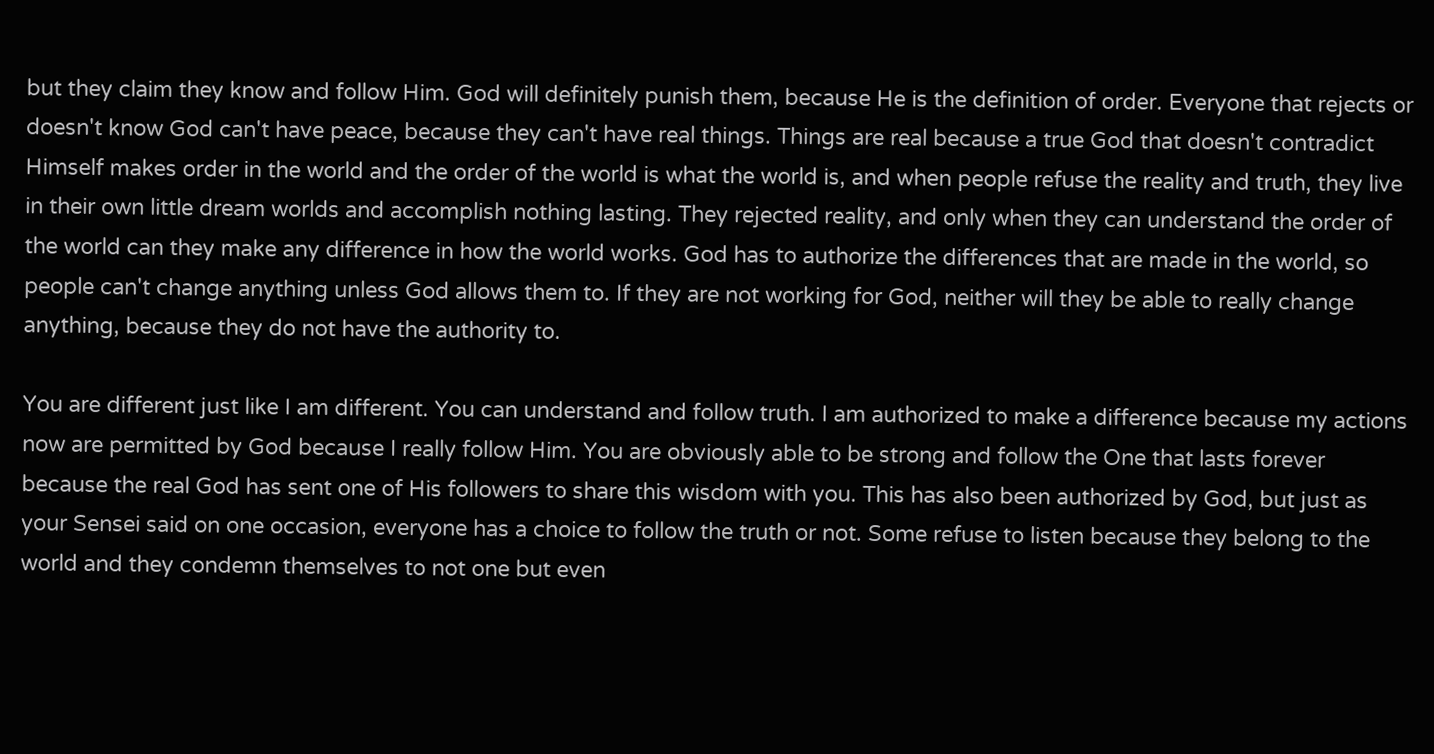but they claim they know and follow Him. God will definitely punish them, because He is the definition of order. Everyone that rejects or doesn't know God can't have peace, because they can't have real things. Things are real because a true God that doesn't contradict Himself makes order in the world and the order of the world is what the world is, and when people refuse the reality and truth, they live in their own little dream worlds and accomplish nothing lasting. They rejected reality, and only when they can understand the order of the world can they make any difference in how the world works. God has to authorize the differences that are made in the world, so people can't change anything unless God allows them to. If they are not working for God, neither will they be able to really change anything, because they do not have the authority to.

You are different just like I am different. You can understand and follow truth. I am authorized to make a difference because my actions now are permitted by God because I really follow Him. You are obviously able to be strong and follow the One that lasts forever because the real God has sent one of His followers to share this wisdom with you. This has also been authorized by God, but just as your Sensei said on one occasion, everyone has a choice to follow the truth or not. Some refuse to listen because they belong to the world and they condemn themselves to not one but even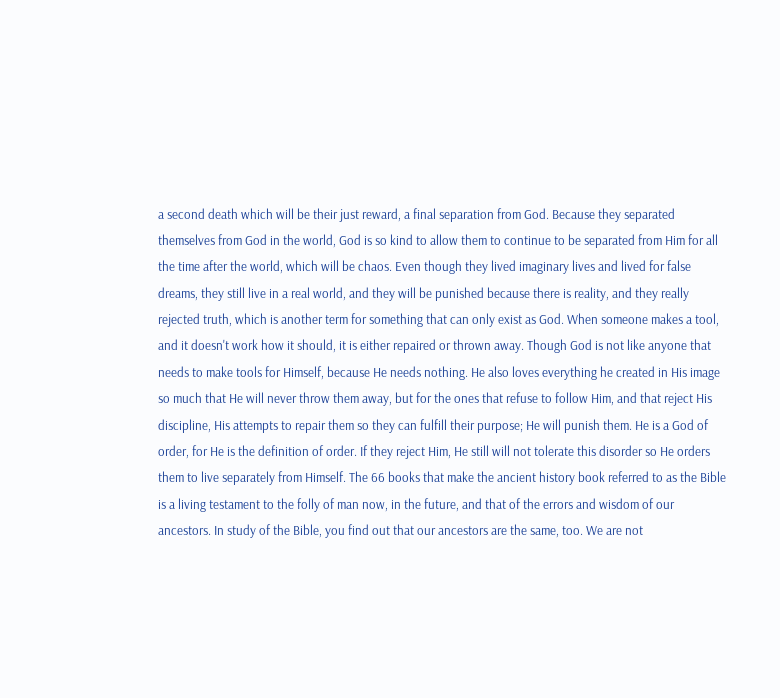a second death which will be their just reward, a final separation from God. Because they separated themselves from God in the world, God is so kind to allow them to continue to be separated from Him for all the time after the world, which will be chaos. Even though they lived imaginary lives and lived for false dreams, they still live in a real world, and they will be punished because there is reality, and they really rejected truth, which is another term for something that can only exist as God. When someone makes a tool, and it doesn't work how it should, it is either repaired or thrown away. Though God is not like anyone that needs to make tools for Himself, because He needs nothing. He also loves everything he created in His image so much that He will never throw them away, but for the ones that refuse to follow Him, and that reject His discipline, His attempts to repair them so they can fulfill their purpose; He will punish them. He is a God of order, for He is the definition of order. If they reject Him, He still will not tolerate this disorder so He orders them to live separately from Himself. The 66 books that make the ancient history book referred to as the Bible is a living testament to the folly of man now, in the future, and that of the errors and wisdom of our ancestors. In study of the Bible, you find out that our ancestors are the same, too. We are not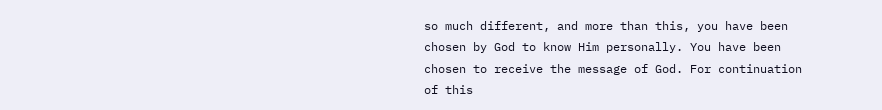so much different, and more than this, you have been chosen by God to know Him personally. You have been chosen to receive the message of God. For continuation of this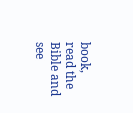book, read the Bible and see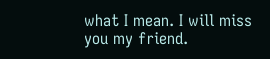what I mean. I will miss you my friend.